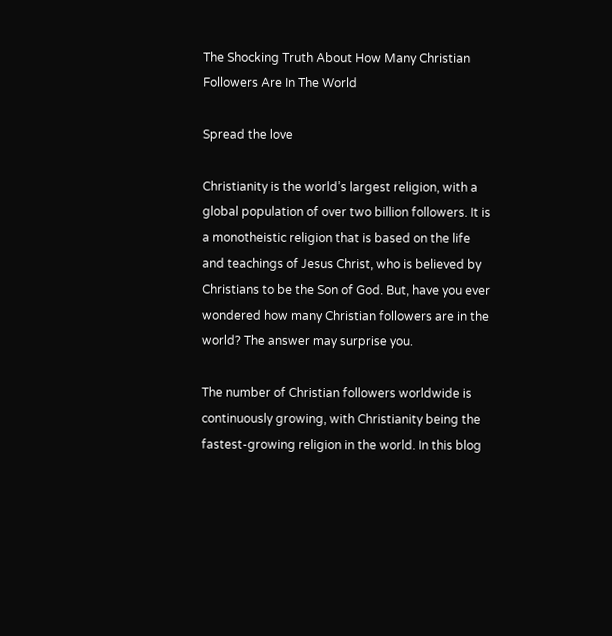The Shocking Truth About How Many Christian Followers Are In The World

Spread the love

Christianity is the world’s largest religion, with a global population of over two billion followers. It is a monotheistic religion that is based on the life and teachings of Jesus Christ, who is believed by Christians to be the Son of God. But, have you ever wondered how many Christian followers are in the world? The answer may surprise you.

The number of Christian followers worldwide is continuously growing, with Christianity being the fastest-growing religion in the world. In this blog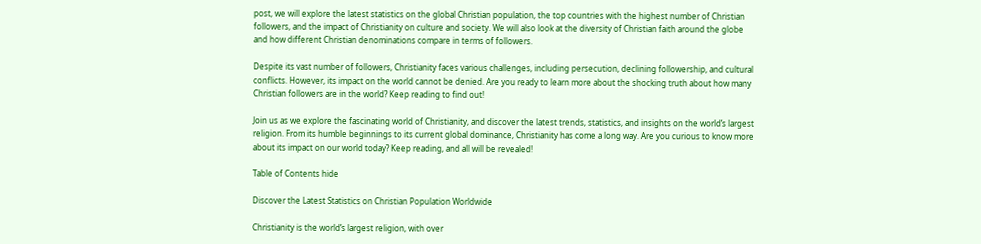post, we will explore the latest statistics on the global Christian population, the top countries with the highest number of Christian followers, and the impact of Christianity on culture and society. We will also look at the diversity of Christian faith around the globe and how different Christian denominations compare in terms of followers.

Despite its vast number of followers, Christianity faces various challenges, including persecution, declining followership, and cultural conflicts. However, its impact on the world cannot be denied. Are you ready to learn more about the shocking truth about how many Christian followers are in the world? Keep reading to find out!

Join us as we explore the fascinating world of Christianity, and discover the latest trends, statistics, and insights on the world’s largest religion. From its humble beginnings to its current global dominance, Christianity has come a long way. Are you curious to know more about its impact on our world today? Keep reading, and all will be revealed!

Table of Contents hide

Discover the Latest Statistics on Christian Population Worldwide

Christianity is the world’s largest religion, with over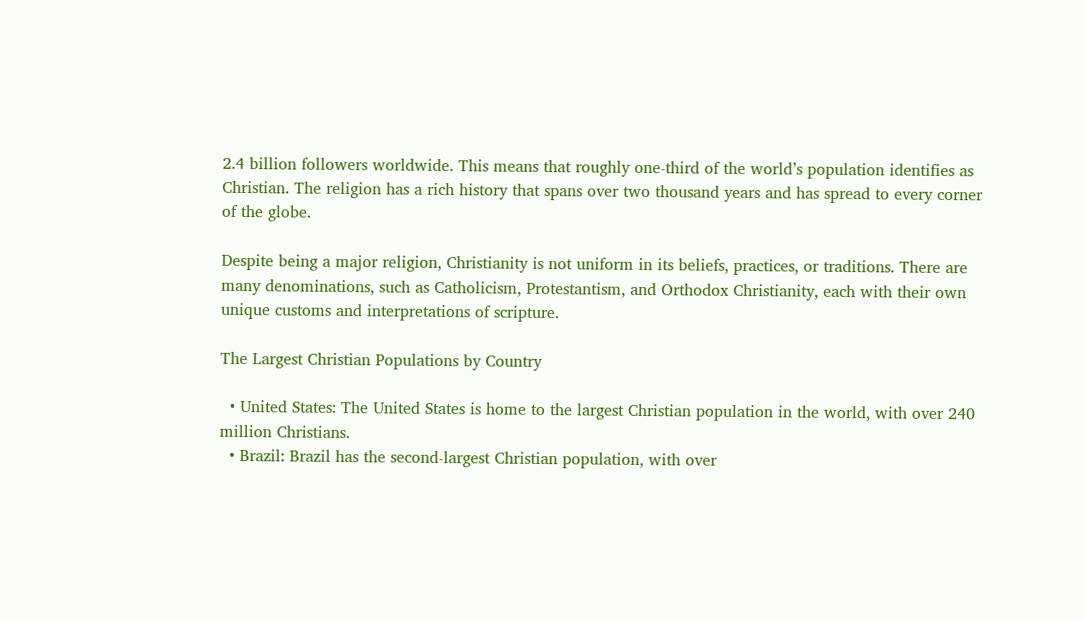2.4 billion followers worldwide. This means that roughly one-third of the world’s population identifies as Christian. The religion has a rich history that spans over two thousand years and has spread to every corner of the globe.

Despite being a major religion, Christianity is not uniform in its beliefs, practices, or traditions. There are many denominations, such as Catholicism, Protestantism, and Orthodox Christianity, each with their own unique customs and interpretations of scripture.

The Largest Christian Populations by Country

  • United States: The United States is home to the largest Christian population in the world, with over 240 million Christians.
  • Brazil: Brazil has the second-largest Christian population, with over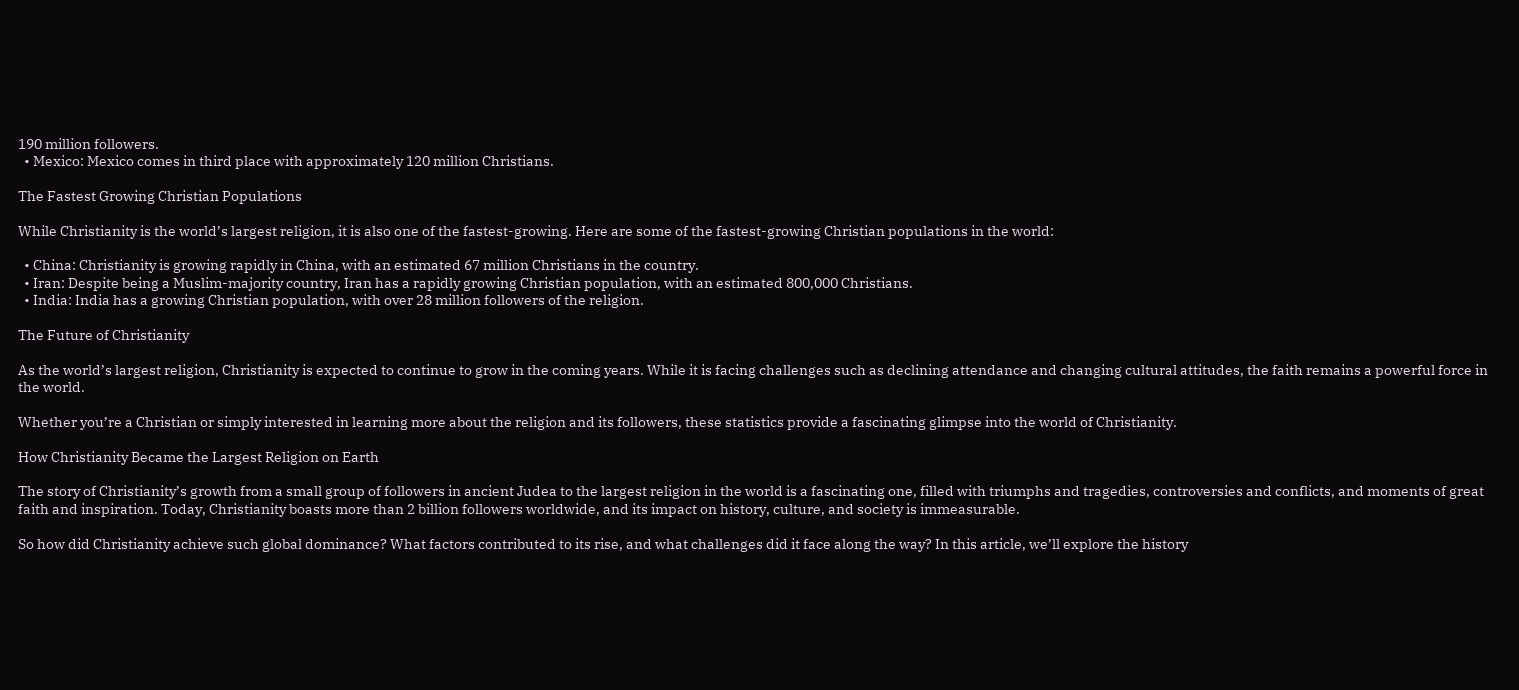190 million followers.
  • Mexico: Mexico comes in third place with approximately 120 million Christians.

The Fastest Growing Christian Populations

While Christianity is the world’s largest religion, it is also one of the fastest-growing. Here are some of the fastest-growing Christian populations in the world:

  • China: Christianity is growing rapidly in China, with an estimated 67 million Christians in the country.
  • Iran: Despite being a Muslim-majority country, Iran has a rapidly growing Christian population, with an estimated 800,000 Christians.
  • India: India has a growing Christian population, with over 28 million followers of the religion.

The Future of Christianity

As the world’s largest religion, Christianity is expected to continue to grow in the coming years. While it is facing challenges such as declining attendance and changing cultural attitudes, the faith remains a powerful force in the world.

Whether you’re a Christian or simply interested in learning more about the religion and its followers, these statistics provide a fascinating glimpse into the world of Christianity.

How Christianity Became the Largest Religion on Earth

The story of Christianity’s growth from a small group of followers in ancient Judea to the largest religion in the world is a fascinating one, filled with triumphs and tragedies, controversies and conflicts, and moments of great faith and inspiration. Today, Christianity boasts more than 2 billion followers worldwide, and its impact on history, culture, and society is immeasurable.

So how did Christianity achieve such global dominance? What factors contributed to its rise, and what challenges did it face along the way? In this article, we’ll explore the history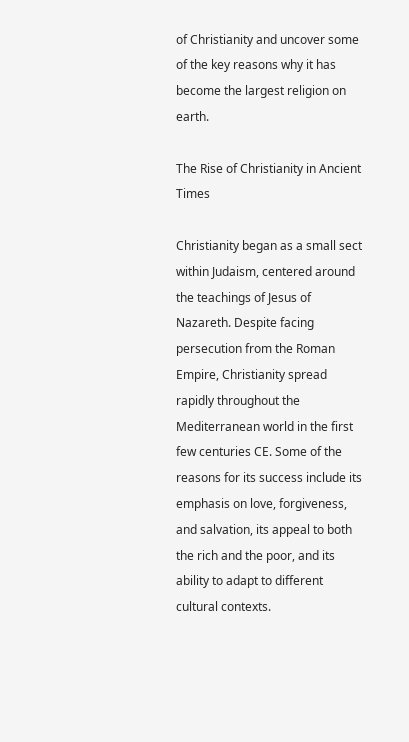of Christianity and uncover some of the key reasons why it has become the largest religion on earth.

The Rise of Christianity in Ancient Times

Christianity began as a small sect within Judaism, centered around the teachings of Jesus of Nazareth. Despite facing persecution from the Roman Empire, Christianity spread rapidly throughout the Mediterranean world in the first few centuries CE. Some of the reasons for its success include its emphasis on love, forgiveness, and salvation, its appeal to both the rich and the poor, and its ability to adapt to different cultural contexts.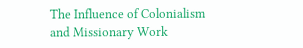The Influence of Colonialism and Missionary Work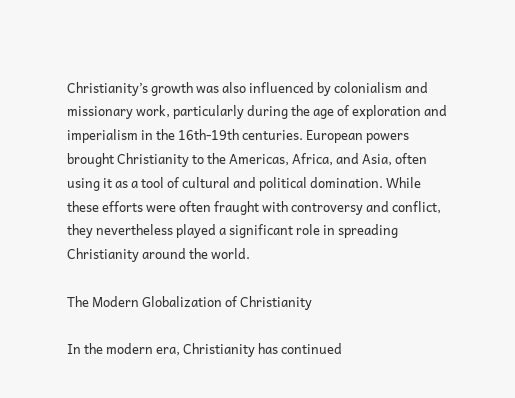Christianity’s growth was also influenced by colonialism and missionary work, particularly during the age of exploration and imperialism in the 16th-19th centuries. European powers brought Christianity to the Americas, Africa, and Asia, often using it as a tool of cultural and political domination. While these efforts were often fraught with controversy and conflict, they nevertheless played a significant role in spreading Christianity around the world.

The Modern Globalization of Christianity

In the modern era, Christianity has continued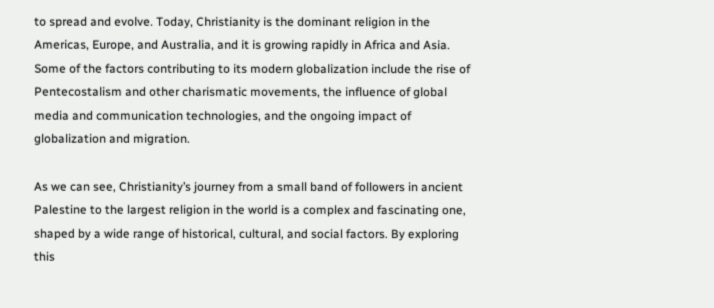to spread and evolve. Today, Christianity is the dominant religion in the Americas, Europe, and Australia, and it is growing rapidly in Africa and Asia. Some of the factors contributing to its modern globalization include the rise of Pentecostalism and other charismatic movements, the influence of global media and communication technologies, and the ongoing impact of globalization and migration.

As we can see, Christianity’s journey from a small band of followers in ancient Palestine to the largest religion in the world is a complex and fascinating one, shaped by a wide range of historical, cultural, and social factors. By exploring this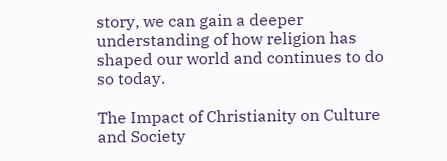story, we can gain a deeper understanding of how religion has shaped our world and continues to do so today.

The Impact of Christianity on Culture and Society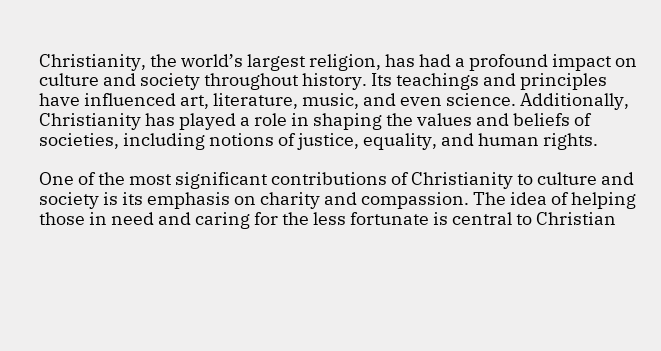Christianity, the world’s largest religion, has had a profound impact on culture and society throughout history. Its teachings and principles have influenced art, literature, music, and even science. Additionally, Christianity has played a role in shaping the values and beliefs of societies, including notions of justice, equality, and human rights.

One of the most significant contributions of Christianity to culture and society is its emphasis on charity and compassion. The idea of helping those in need and caring for the less fortunate is central to Christian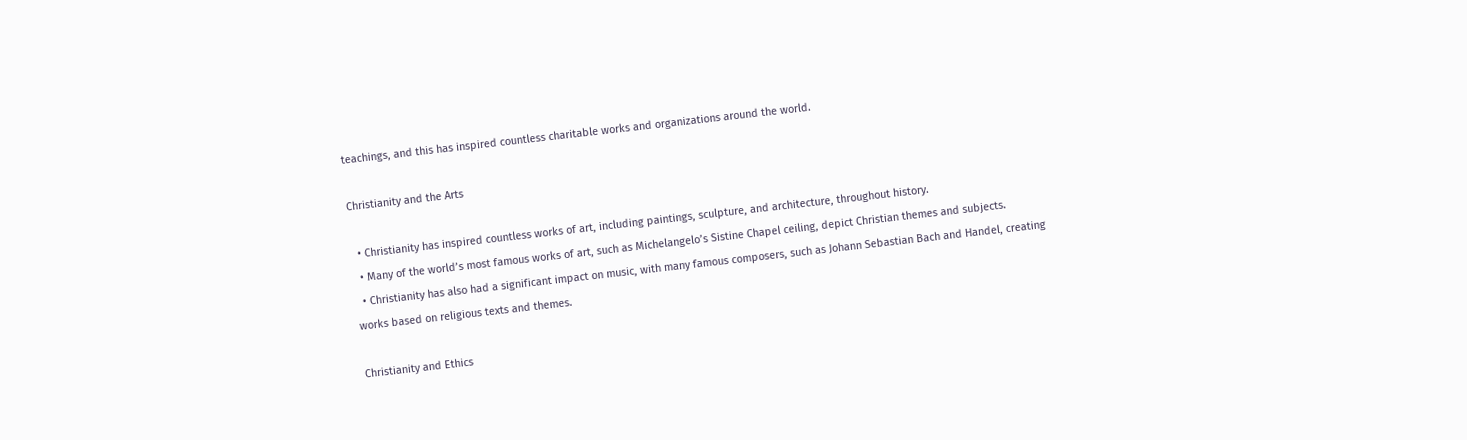teachings, and this has inspired countless charitable works and organizations around the world.

Christianity and the Arts

  • Christianity has inspired countless works of art, including paintings, sculpture, and architecture, throughout history.
  • Many of the world’s most famous works of art, such as Michelangelo’s Sistine Chapel ceiling, depict Christian themes and subjects.
  • Christianity has also had a significant impact on music, with many famous composers, such as Johann Sebastian Bach and Handel, creating works based on religious texts and themes.

Christianity and Ethics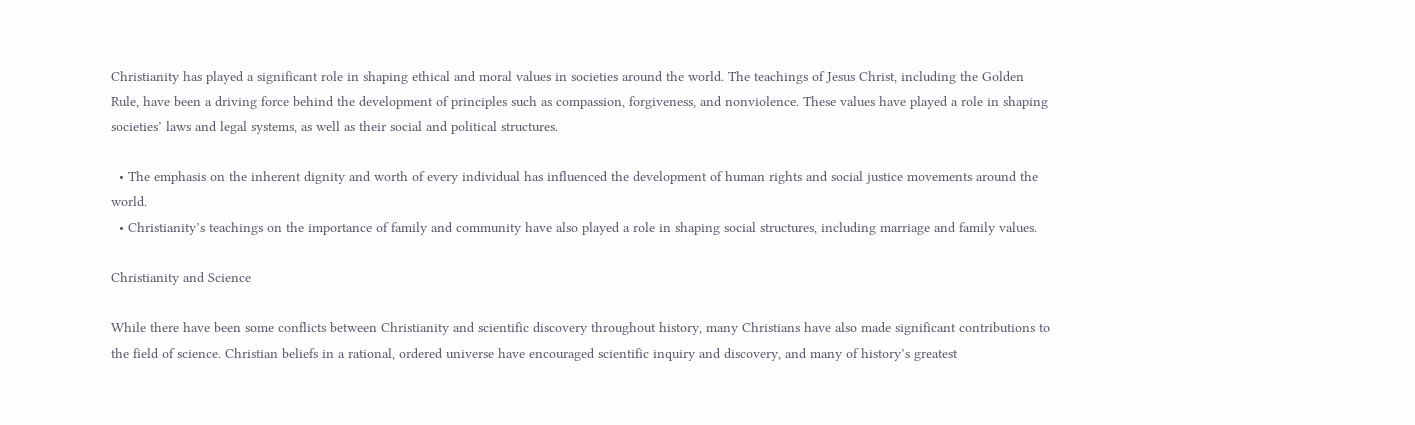Christianity has played a significant role in shaping ethical and moral values in societies around the world. The teachings of Jesus Christ, including the Golden Rule, have been a driving force behind the development of principles such as compassion, forgiveness, and nonviolence. These values have played a role in shaping societies’ laws and legal systems, as well as their social and political structures.

  • The emphasis on the inherent dignity and worth of every individual has influenced the development of human rights and social justice movements around the world.
  • Christianity’s teachings on the importance of family and community have also played a role in shaping social structures, including marriage and family values.

Christianity and Science

While there have been some conflicts between Christianity and scientific discovery throughout history, many Christians have also made significant contributions to the field of science. Christian beliefs in a rational, ordered universe have encouraged scientific inquiry and discovery, and many of history’s greatest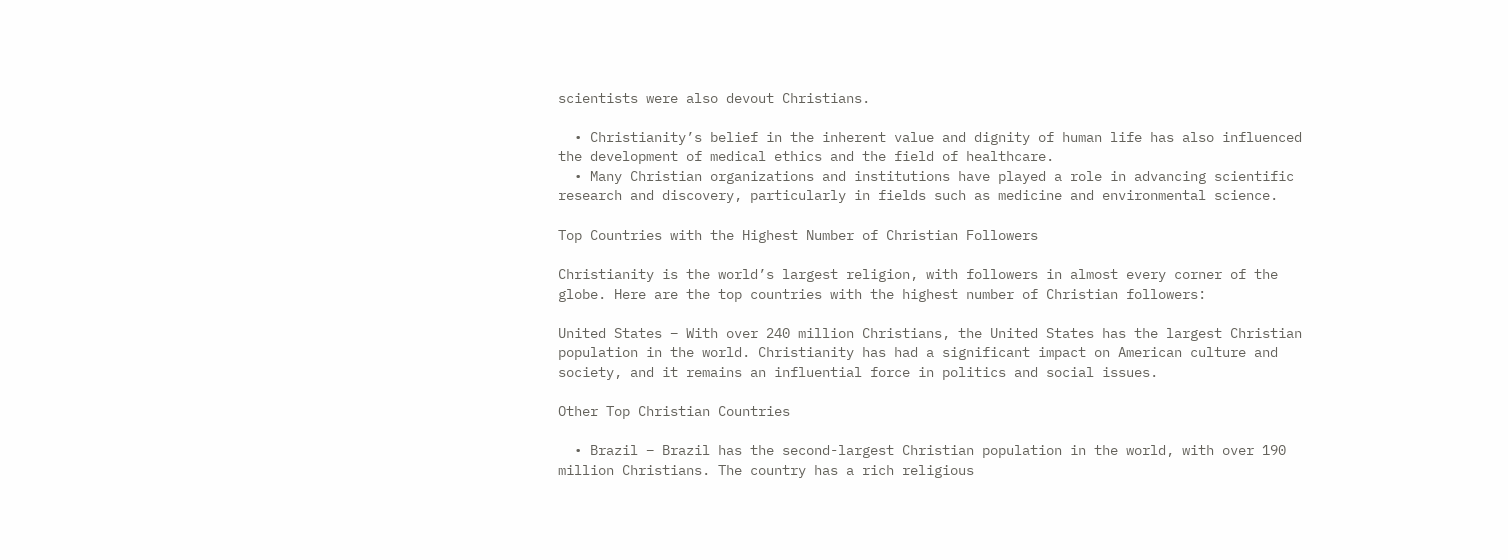scientists were also devout Christians.

  • Christianity’s belief in the inherent value and dignity of human life has also influenced the development of medical ethics and the field of healthcare.
  • Many Christian organizations and institutions have played a role in advancing scientific research and discovery, particularly in fields such as medicine and environmental science.

Top Countries with the Highest Number of Christian Followers

Christianity is the world’s largest religion, with followers in almost every corner of the globe. Here are the top countries with the highest number of Christian followers:

United States – With over 240 million Christians, the United States has the largest Christian population in the world. Christianity has had a significant impact on American culture and society, and it remains an influential force in politics and social issues.

Other Top Christian Countries

  • Brazil – Brazil has the second-largest Christian population in the world, with over 190 million Christians. The country has a rich religious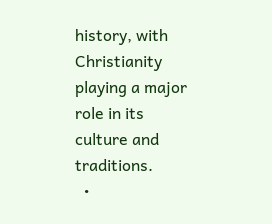history, with Christianity playing a major role in its culture and traditions.
  •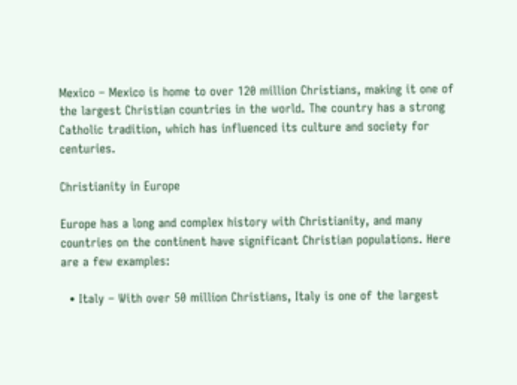Mexico – Mexico is home to over 120 million Christians, making it one of the largest Christian countries in the world. The country has a strong Catholic tradition, which has influenced its culture and society for centuries.

Christianity in Europe

Europe has a long and complex history with Christianity, and many countries on the continent have significant Christian populations. Here are a few examples:

  • Italy – With over 50 million Christians, Italy is one of the largest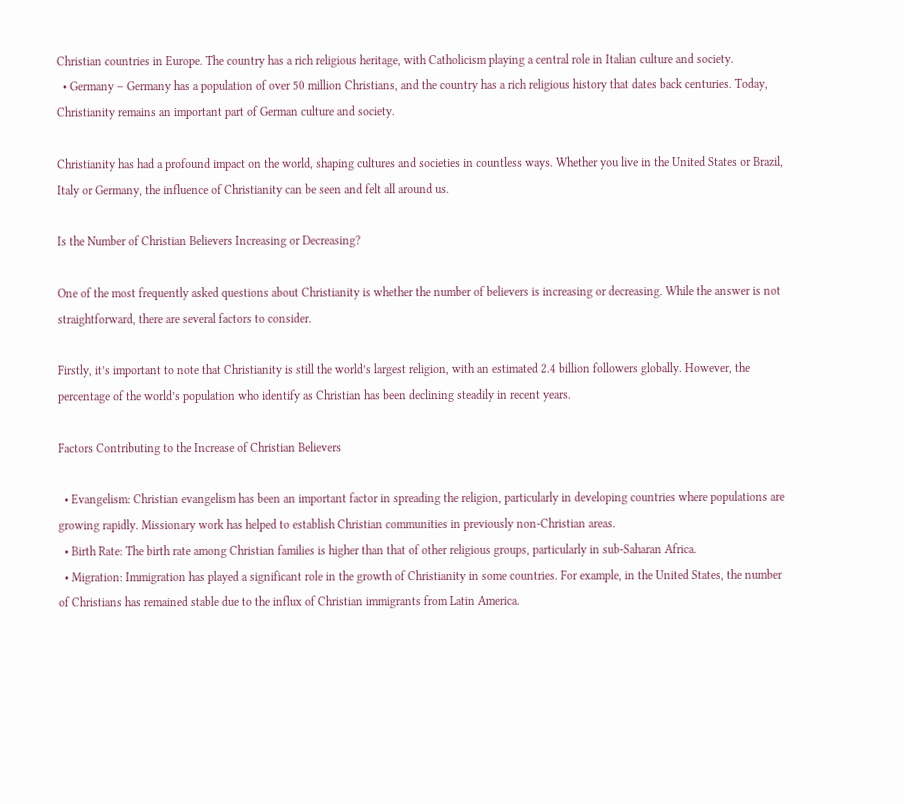Christian countries in Europe. The country has a rich religious heritage, with Catholicism playing a central role in Italian culture and society.
  • Germany – Germany has a population of over 50 million Christians, and the country has a rich religious history that dates back centuries. Today, Christianity remains an important part of German culture and society.

Christianity has had a profound impact on the world, shaping cultures and societies in countless ways. Whether you live in the United States or Brazil, Italy or Germany, the influence of Christianity can be seen and felt all around us.

Is the Number of Christian Believers Increasing or Decreasing?

One of the most frequently asked questions about Christianity is whether the number of believers is increasing or decreasing. While the answer is not straightforward, there are several factors to consider.

Firstly, it’s important to note that Christianity is still the world’s largest religion, with an estimated 2.4 billion followers globally. However, the percentage of the world’s population who identify as Christian has been declining steadily in recent years.

Factors Contributing to the Increase of Christian Believers

  • Evangelism: Christian evangelism has been an important factor in spreading the religion, particularly in developing countries where populations are growing rapidly. Missionary work has helped to establish Christian communities in previously non-Christian areas.
  • Birth Rate: The birth rate among Christian families is higher than that of other religious groups, particularly in sub-Saharan Africa.
  • Migration: Immigration has played a significant role in the growth of Christianity in some countries. For example, in the United States, the number of Christians has remained stable due to the influx of Christian immigrants from Latin America.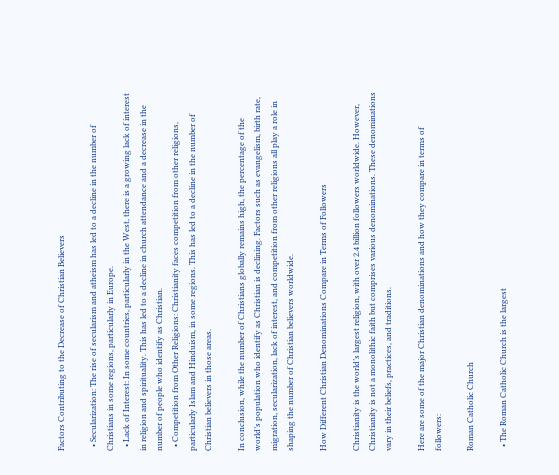Factors Contributing to the Decrease of Christian Believers

  • Secularization: The rise of secularism and atheism has led to a decline in the number of Christians in some regions, particularly in Europe.
  • Lack of Interest: In some countries, particularly in the West, there is a growing lack of interest in religion and spirituality. This has led to a decline in church attendance and a decrease in the number of people who identify as Christian.
  • Competition from Other Religions: Christianity faces competition from other religions, particularly Islam and Hinduism, in some regions. This has led to a decline in the number of Christian believers in those areas.

In conclusion, while the number of Christians globally remains high, the percentage of the world’s population who identify as Christian is declining. Factors such as evangelism, birth rate, migration, secularization, lack of interest, and competition from other religions all play a role in shaping the number of Christian believers worldwide.

How Different Christian Denominations Compare in Terms of Followers

Christianity is the world’s largest religion, with over 2.4 billion followers worldwide. However, Christianity is not a monolithic faith but comprises various denominations. These denominations vary in their beliefs, practices, and traditions.

Here are some of the major Christian denominations and how they compare in terms of followers:

Roman Catholic Church

  • The Roman Catholic Church is the largest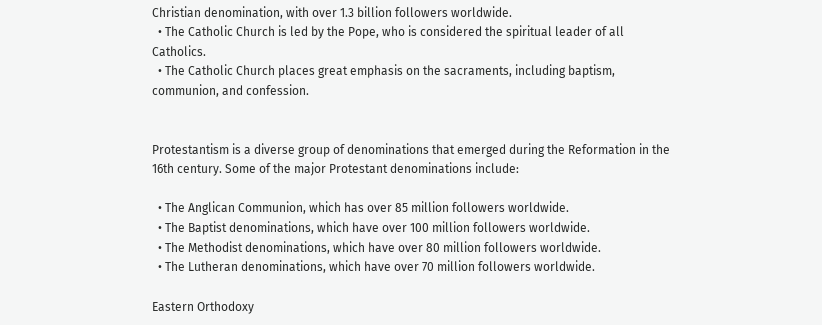Christian denomination, with over 1.3 billion followers worldwide.
  • The Catholic Church is led by the Pope, who is considered the spiritual leader of all Catholics.
  • The Catholic Church places great emphasis on the sacraments, including baptism, communion, and confession.


Protestantism is a diverse group of denominations that emerged during the Reformation in the 16th century. Some of the major Protestant denominations include:

  • The Anglican Communion, which has over 85 million followers worldwide.
  • The Baptist denominations, which have over 100 million followers worldwide.
  • The Methodist denominations, which have over 80 million followers worldwide.
  • The Lutheran denominations, which have over 70 million followers worldwide.

Eastern Orthodoxy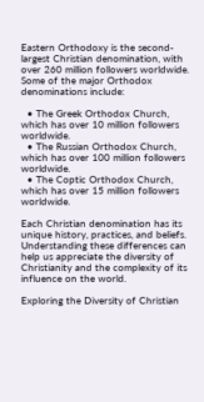Eastern Orthodoxy is the second-largest Christian denomination, with over 260 million followers worldwide. Some of the major Orthodox denominations include:

  • The Greek Orthodox Church, which has over 10 million followers worldwide.
  • The Russian Orthodox Church, which has over 100 million followers worldwide.
  • The Coptic Orthodox Church, which has over 15 million followers worldwide.

Each Christian denomination has its unique history, practices, and beliefs. Understanding these differences can help us appreciate the diversity of Christianity and the complexity of its influence on the world.

Exploring the Diversity of Christian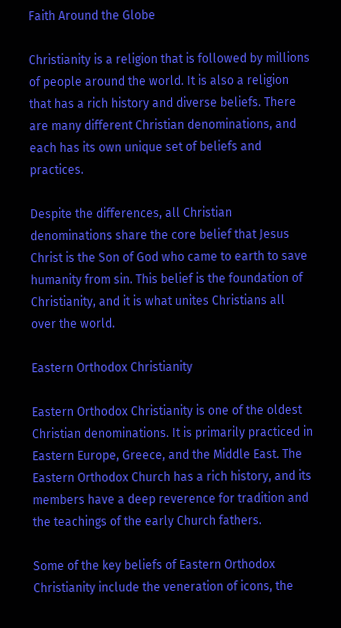Faith Around the Globe

Christianity is a religion that is followed by millions of people around the world. It is also a religion that has a rich history and diverse beliefs. There are many different Christian denominations, and each has its own unique set of beliefs and practices.

Despite the differences, all Christian denominations share the core belief that Jesus Christ is the Son of God who came to earth to save humanity from sin. This belief is the foundation of Christianity, and it is what unites Christians all over the world.

Eastern Orthodox Christianity

Eastern Orthodox Christianity is one of the oldest Christian denominations. It is primarily practiced in Eastern Europe, Greece, and the Middle East. The Eastern Orthodox Church has a rich history, and its members have a deep reverence for tradition and the teachings of the early Church fathers.

Some of the key beliefs of Eastern Orthodox Christianity include the veneration of icons, the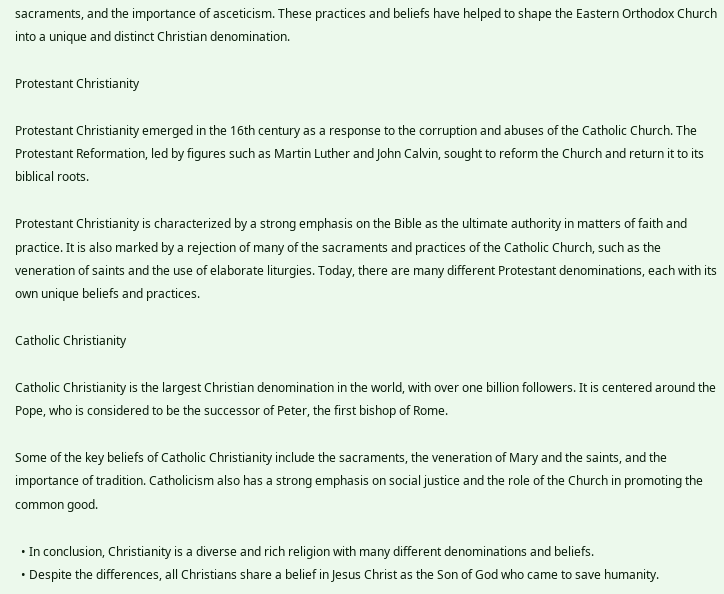sacraments, and the importance of asceticism. These practices and beliefs have helped to shape the Eastern Orthodox Church into a unique and distinct Christian denomination.

Protestant Christianity

Protestant Christianity emerged in the 16th century as a response to the corruption and abuses of the Catholic Church. The Protestant Reformation, led by figures such as Martin Luther and John Calvin, sought to reform the Church and return it to its biblical roots.

Protestant Christianity is characterized by a strong emphasis on the Bible as the ultimate authority in matters of faith and practice. It is also marked by a rejection of many of the sacraments and practices of the Catholic Church, such as the veneration of saints and the use of elaborate liturgies. Today, there are many different Protestant denominations, each with its own unique beliefs and practices.

Catholic Christianity

Catholic Christianity is the largest Christian denomination in the world, with over one billion followers. It is centered around the Pope, who is considered to be the successor of Peter, the first bishop of Rome.

Some of the key beliefs of Catholic Christianity include the sacraments, the veneration of Mary and the saints, and the importance of tradition. Catholicism also has a strong emphasis on social justice and the role of the Church in promoting the common good.

  • In conclusion, Christianity is a diverse and rich religion with many different denominations and beliefs.
  • Despite the differences, all Christians share a belief in Jesus Christ as the Son of God who came to save humanity.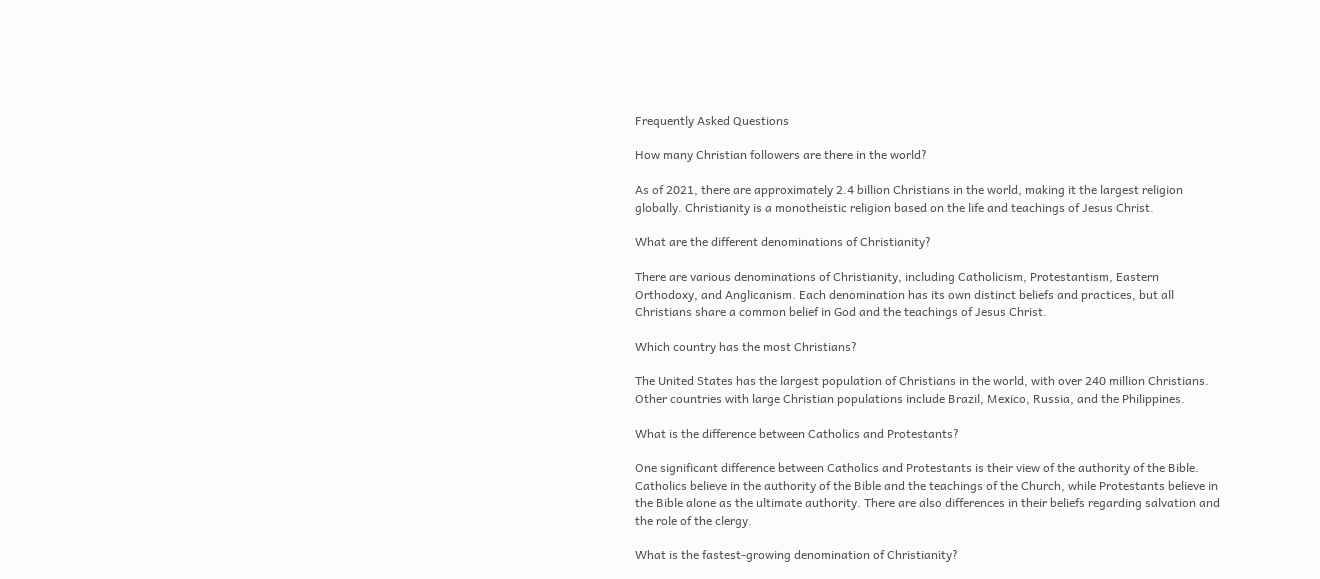Frequently Asked Questions

How many Christian followers are there in the world?

As of 2021, there are approximately 2.4 billion Christians in the world, making it the largest religion globally. Christianity is a monotheistic religion based on the life and teachings of Jesus Christ.

What are the different denominations of Christianity?

There are various denominations of Christianity, including Catholicism, Protestantism, Eastern Orthodoxy, and Anglicanism. Each denomination has its own distinct beliefs and practices, but all Christians share a common belief in God and the teachings of Jesus Christ.

Which country has the most Christians?

The United States has the largest population of Christians in the world, with over 240 million Christians. Other countries with large Christian populations include Brazil, Mexico, Russia, and the Philippines.

What is the difference between Catholics and Protestants?

One significant difference between Catholics and Protestants is their view of the authority of the Bible. Catholics believe in the authority of the Bible and the teachings of the Church, while Protestants believe in the Bible alone as the ultimate authority. There are also differences in their beliefs regarding salvation and the role of the clergy.

What is the fastest-growing denomination of Christianity?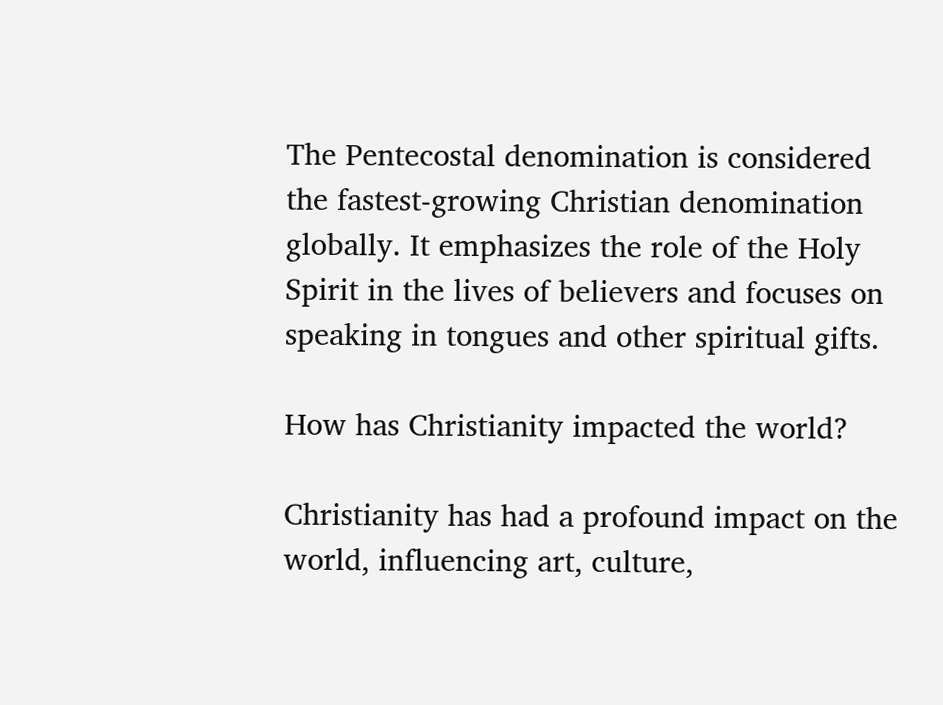The Pentecostal denomination is considered the fastest-growing Christian denomination globally. It emphasizes the role of the Holy Spirit in the lives of believers and focuses on speaking in tongues and other spiritual gifts.

How has Christianity impacted the world?

Christianity has had a profound impact on the world, influencing art, culture,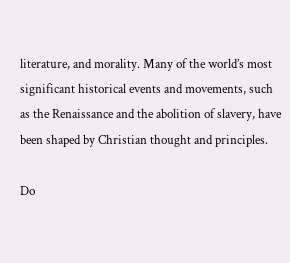literature, and morality. Many of the world’s most significant historical events and movements, such as the Renaissance and the abolition of slavery, have been shaped by Christian thought and principles.

Do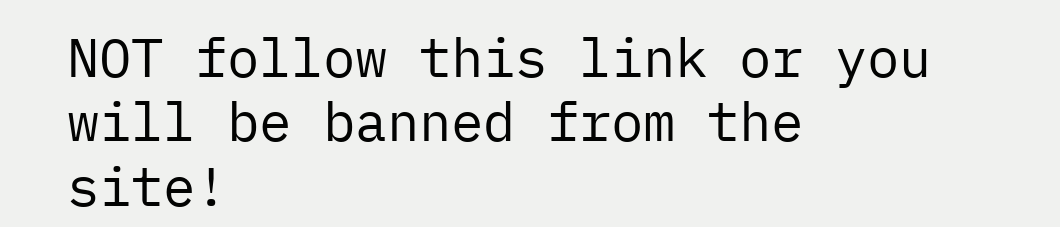NOT follow this link or you will be banned from the site!